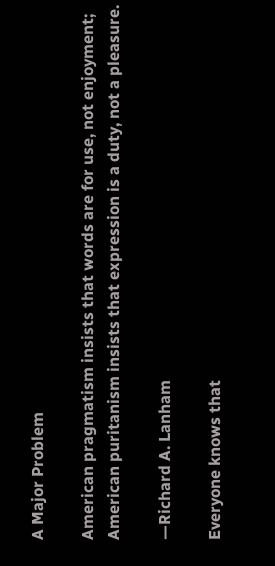A Major Problem

American pragmatism insists that words are for use, not enjoyment; American puritanism insists that expression is a duty, not a pleasure.

—Richard A. Lanham

Everyone knows that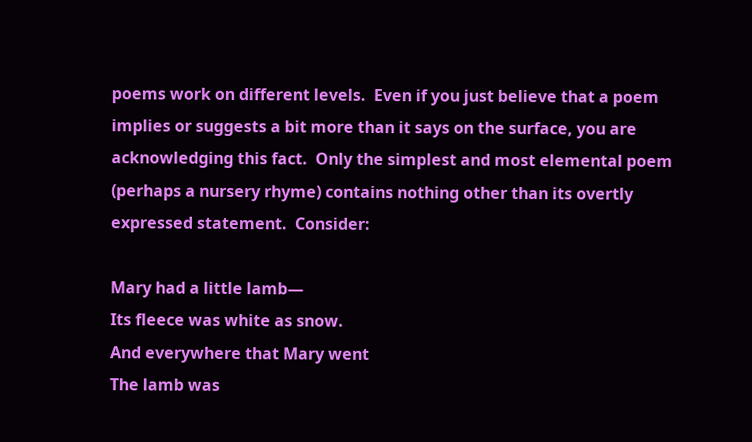poems work on different levels.  Even if you just believe that a poem implies or suggests a bit more than it says on the surface, you are acknowledging this fact.  Only the simplest and most elemental poem (perhaps a nursery rhyme) contains nothing other than its overtly expressed statement.  Consider:

Mary had a little lamb—
Its fleece was white as snow.
And everywhere that Mary went
The lamb was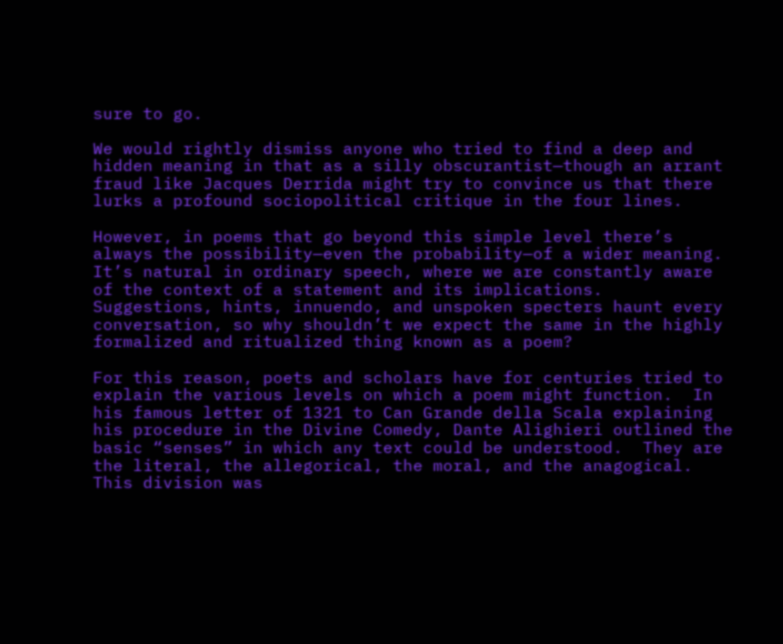sure to go.

We would rightly dismiss anyone who tried to find a deep and hidden meaning in that as a silly obscurantist—though an arrant fraud like Jacques Derrida might try to convince us that there lurks a profound sociopolitical critique in the four lines.

However, in poems that go beyond this simple level there’s always the possibility—even the probability—of a wider meaning.  It’s natural in ordinary speech, where we are constantly aware of the context of a statement and its implications.  Suggestions, hints, innuendo, and unspoken specters haunt every conversation, so why shouldn’t we expect the same in the highly formalized and ritualized thing known as a poem?

For this reason, poets and scholars have for centuries tried to explain the various levels on which a poem might function.  In his famous letter of 1321 to Can Grande della Scala explaining his procedure in the Divine Comedy, Dante Alighieri outlined the basic “senses” in which any text could be understood.  They are the literal, the allegorical, the moral, and the anagogical.  This division was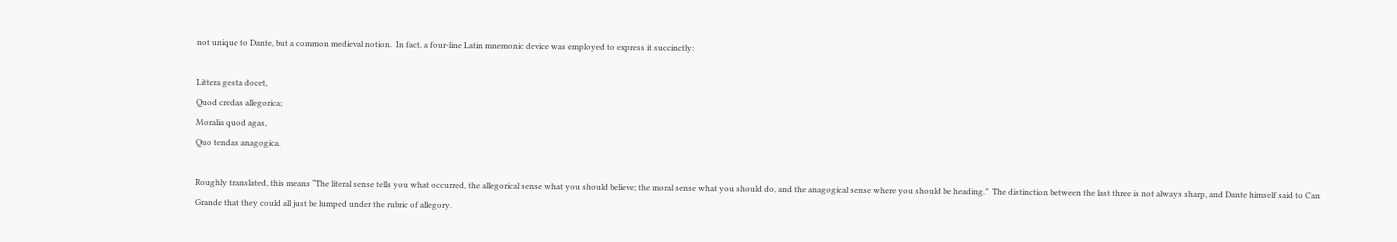not unique to Dante, but a common medieval notion.  In fact, a four-line Latin mnemonic device was employed to express it succinctly:

Littera gesta docet,
Quod credas allegorica;
Moralia quod agas,
Quo tendas anagogica.

Roughly translated, this means “The literal sense tells you what occurred, the allegorical sense what you should believe; the moral sense what you should do, and the anagogical sense where you should be heading.”  The distinction between the last three is not always sharp, and Dante himself said to Can Grande that they could all just be lumped under the rubric of allegory.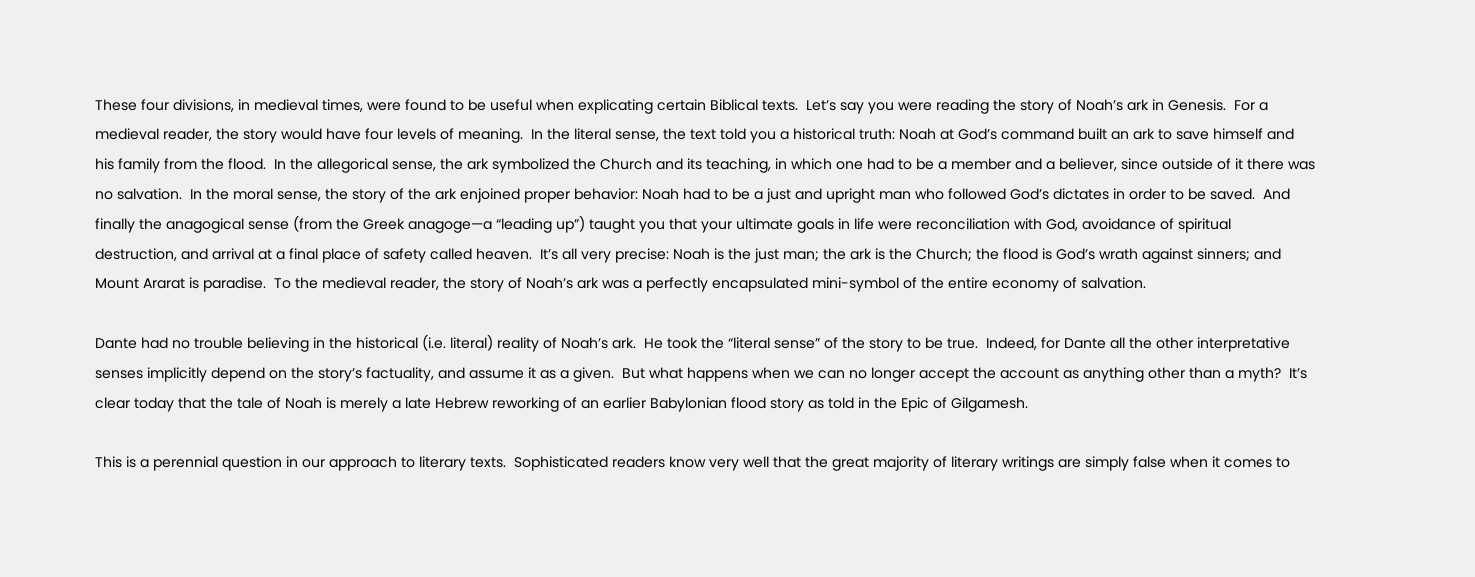These four divisions, in medieval times, were found to be useful when explicating certain Biblical texts.  Let’s say you were reading the story of Noah’s ark in Genesis.  For a medieval reader, the story would have four levels of meaning.  In the literal sense, the text told you a historical truth: Noah at God’s command built an ark to save himself and his family from the flood.  In the allegorical sense, the ark symbolized the Church and its teaching, in which one had to be a member and a believer, since outside of it there was no salvation.  In the moral sense, the story of the ark enjoined proper behavior: Noah had to be a just and upright man who followed God’s dictates in order to be saved.  And finally the anagogical sense (from the Greek anagoge—a “leading up”) taught you that your ultimate goals in life were reconciliation with God, avoidance of spiritual destruction, and arrival at a final place of safety called heaven.  It’s all very precise: Noah is the just man; the ark is the Church; the flood is God’s wrath against sinners; and Mount Ararat is paradise.  To the medieval reader, the story of Noah’s ark was a perfectly encapsulated mini-symbol of the entire economy of salvation.

Dante had no trouble believing in the historical (i.e. literal) reality of Noah’s ark.  He took the “literal sense” of the story to be true.  Indeed, for Dante all the other interpretative senses implicitly depend on the story’s factuality, and assume it as a given.  But what happens when we can no longer accept the account as anything other than a myth?  It’s clear today that the tale of Noah is merely a late Hebrew reworking of an earlier Babylonian flood story as told in the Epic of Gilgamesh.

This is a perennial question in our approach to literary texts.  Sophisticated readers know very well that the great majority of literary writings are simply false when it comes to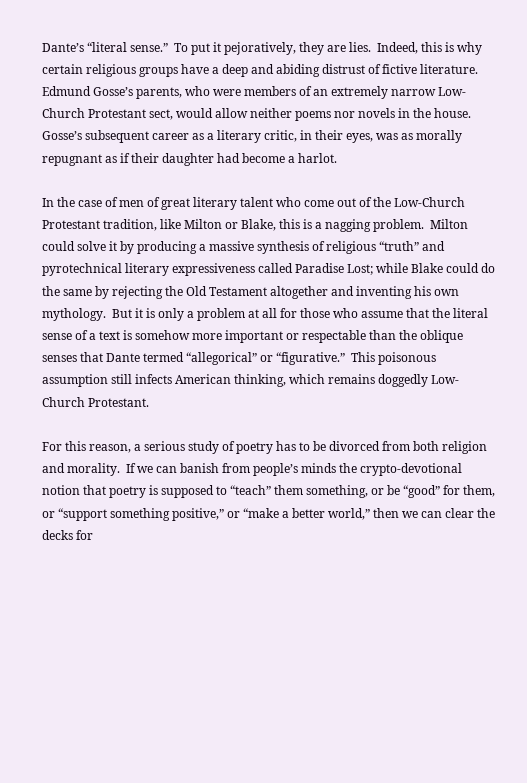Dante’s “literal sense.”  To put it pejoratively, they are lies.  Indeed, this is why certain religious groups have a deep and abiding distrust of fictive literature.  Edmund Gosse’s parents, who were members of an extremely narrow Low-Church Protestant sect, would allow neither poems nor novels in the house.  Gosse’s subsequent career as a literary critic, in their eyes, was as morally repugnant as if their daughter had become a harlot.

In the case of men of great literary talent who come out of the Low-Church Protestant tradition, like Milton or Blake, this is a nagging problem.  Milton could solve it by producing a massive synthesis of religious “truth” and pyrotechnical literary expressiveness called Paradise Lost; while Blake could do the same by rejecting the Old Testament altogether and inventing his own mythology.  But it is only a problem at all for those who assume that the literal sense of a text is somehow more important or respectable than the oblique senses that Dante termed “allegorical” or “figurative.”  This poisonous assumption still infects American thinking, which remains doggedly Low-Church Protestant.

For this reason, a serious study of poetry has to be divorced from both religion and morality.  If we can banish from people’s minds the crypto-devotional notion that poetry is supposed to “teach” them something, or be “good” for them, or “support something positive,” or “make a better world,” then we can clear the decks for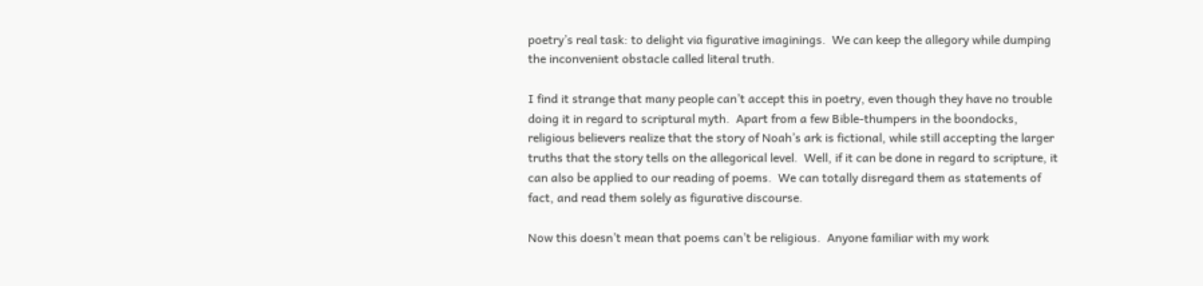poetry’s real task: to delight via figurative imaginings.  We can keep the allegory while dumping the inconvenient obstacle called literal truth.

I find it strange that many people can’t accept this in poetry, even though they have no trouble doing it in regard to scriptural myth.  Apart from a few Bible-thumpers in the boondocks, religious believers realize that the story of Noah’s ark is fictional, while still accepting the larger truths that the story tells on the allegorical level.  Well, if it can be done in regard to scripture, it can also be applied to our reading of poems.  We can totally disregard them as statements of fact, and read them solely as figurative discourse.

Now this doesn’t mean that poems can’t be religious.  Anyone familiar with my work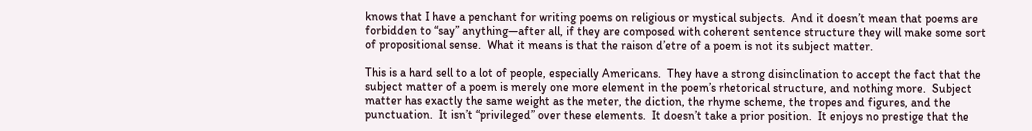knows that I have a penchant for writing poems on religious or mystical subjects.  And it doesn’t mean that poems are forbidden to “say” anything—after all, if they are composed with coherent sentence structure they will make some sort of propositional sense.  What it means is that the raison d’etre of a poem is not its subject matter.

This is a hard sell to a lot of people, especially Americans.  They have a strong disinclination to accept the fact that the subject matter of a poem is merely one more element in the poem’s rhetorical structure, and nothing more.  Subject matter has exactly the same weight as the meter, the diction, the rhyme scheme, the tropes and figures, and the punctuation.  It isn’t “privileged” over these elements.  It doesn’t take a prior position.  It enjoys no prestige that the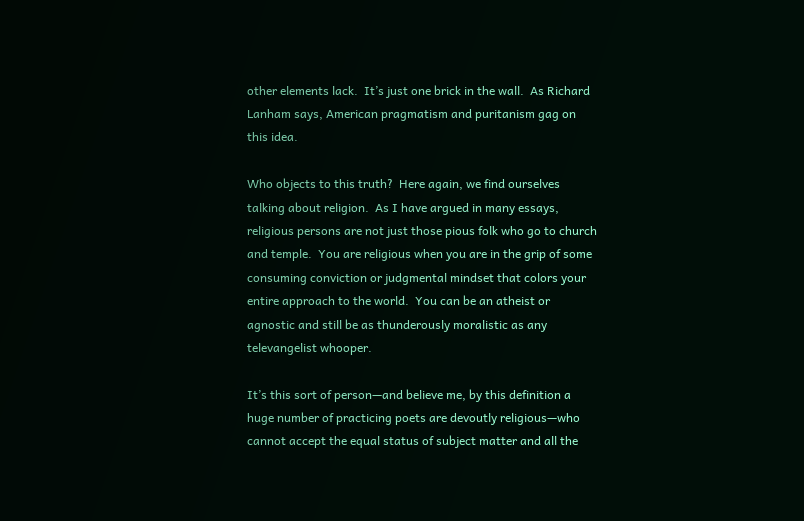other elements lack.  It’s just one brick in the wall.  As Richard Lanham says, American pragmatism and puritanism gag on this idea.

Who objects to this truth?  Here again, we find ourselves talking about religion.  As I have argued in many essays, religious persons are not just those pious folk who go to church and temple.  You are religious when you are in the grip of some consuming conviction or judgmental mindset that colors your entire approach to the world.  You can be an atheist or agnostic and still be as thunderously moralistic as any televangelist whooper.

It’s this sort of person—and believe me, by this definition a huge number of practicing poets are devoutly religious—who cannot accept the equal status of subject matter and all the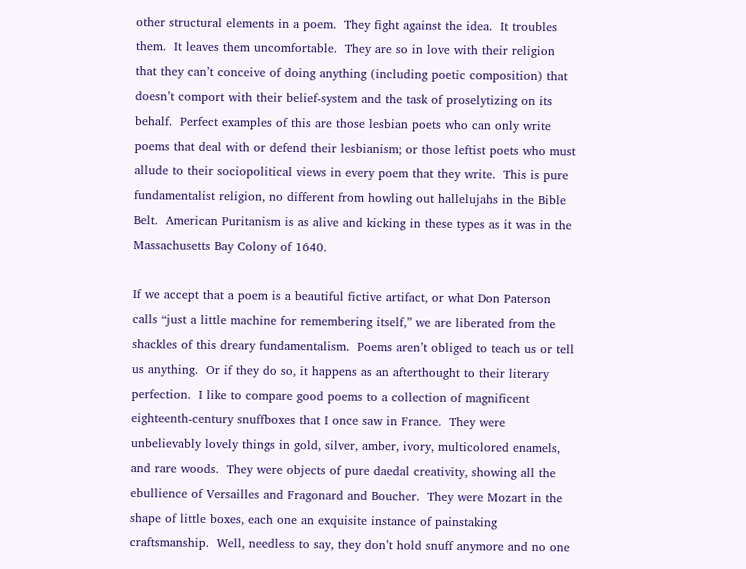other structural elements in a poem.  They fight against the idea.  It troubles them.  It leaves them uncomfortable.  They are so in love with their religion that they can’t conceive of doing anything (including poetic composition) that doesn’t comport with their belief-system and the task of proselytizing on its behalf.  Perfect examples of this are those lesbian poets who can only write poems that deal with or defend their lesbianism; or those leftist poets who must allude to their sociopolitical views in every poem that they write.  This is pure fundamentalist religion, no different from howling out hallelujahs in the Bible Belt.  American Puritanism is as alive and kicking in these types as it was in the Massachusetts Bay Colony of 1640.

If we accept that a poem is a beautiful fictive artifact, or what Don Paterson calls “just a little machine for remembering itself,” we are liberated from the shackles of this dreary fundamentalism.  Poems aren’t obliged to teach us or tell us anything.  Or if they do so, it happens as an afterthought to their literary perfection.  I like to compare good poems to a collection of magnificent eighteenth-century snuffboxes that I once saw in France.  They were unbelievably lovely things in gold, silver, amber, ivory, multicolored enamels, and rare woods.  They were objects of pure daedal creativity, showing all the ebullience of Versailles and Fragonard and Boucher.  They were Mozart in the shape of little boxes, each one an exquisite instance of painstaking craftsmanship.  Well, needless to say, they don’t hold snuff anymore and no one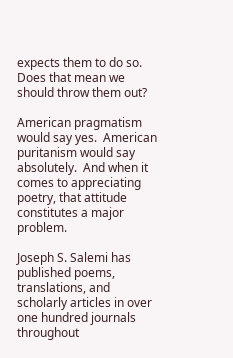expects them to do so.  Does that mean we should throw them out?

American pragmatism would say yes.  American puritanism would say absolutely.  And when it comes to appreciating poetry, that attitude constitutes a major problem.

Joseph S. Salemi has published poems, translations, and scholarly articles in over one hundred journals throughout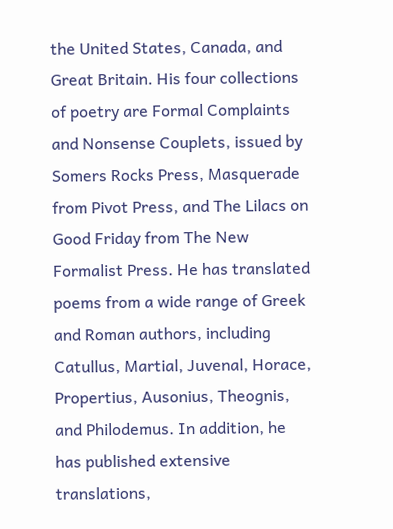the United States, Canada, and Great Britain. His four collections of poetry are Formal Complaints and Nonsense Couplets, issued by Somers Rocks Press, Masquerade from Pivot Press, and The Lilacs on Good Friday from The New Formalist Press. He has translated poems from a wide range of Greek and Roman authors, including Catullus, Martial, Juvenal, Horace, Propertius, Ausonius, Theognis, and Philodemus. In addition, he has published extensive translations,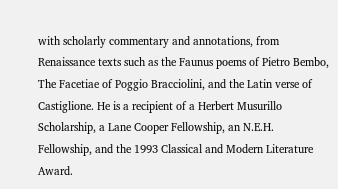with scholarly commentary and annotations, from Renaissance texts such as the Faunus poems of Pietro Bembo, The Facetiae of Poggio Bracciolini, and the Latin verse of Castiglione. He is a recipient of a Herbert Musurillo Scholarship, a Lane Cooper Fellowship, an N.E.H. Fellowship, and the 1993 Classical and Modern Literature Award.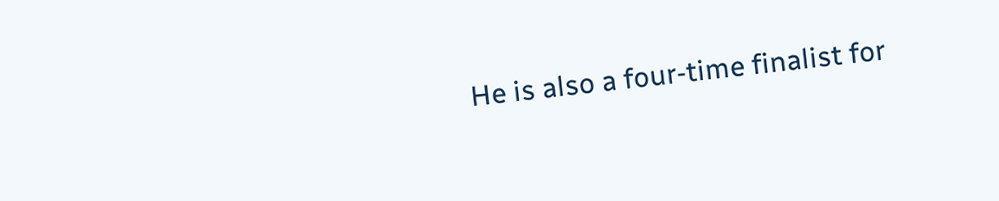He is also a four-time finalist for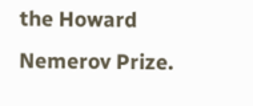the Howard Nemerov Prize.